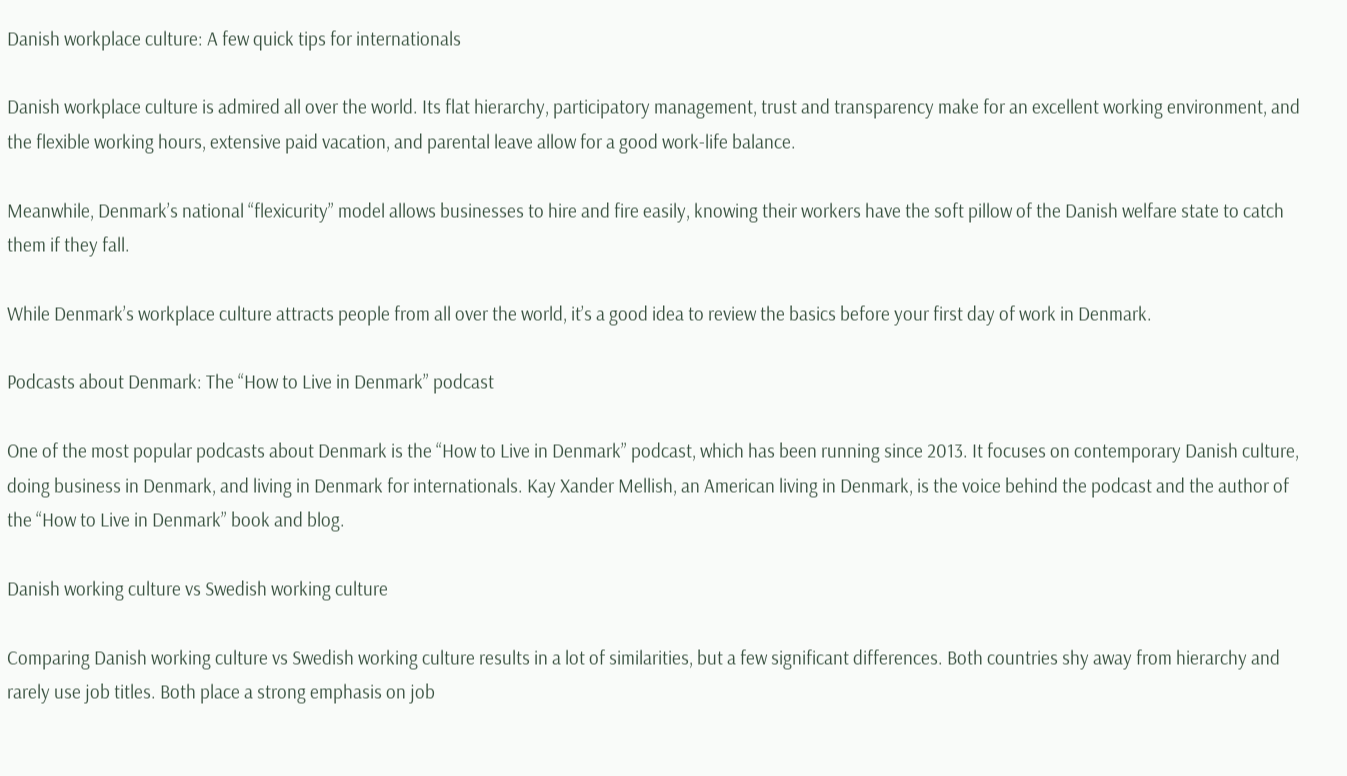Danish workplace culture: A few quick tips for internationals

Danish workplace culture is admired all over the world. Its flat hierarchy, participatory management, trust and transparency make for an excellent working environment, and the flexible working hours, extensive paid vacation, and parental leave allow for a good work-life balance.

Meanwhile, Denmark’s national “flexicurity” model allows businesses to hire and fire easily, knowing their workers have the soft pillow of the Danish welfare state to catch them if they fall.

While Denmark’s workplace culture attracts people from all over the world, it’s a good idea to review the basics before your first day of work in Denmark.

Podcasts about Denmark: The “How to Live in Denmark” podcast

One of the most popular podcasts about Denmark is the “How to Live in Denmark” podcast, which has been running since 2013. It focuses on contemporary Danish culture, doing business in Denmark, and living in Denmark for internationals. Kay Xander Mellish, an American living in Denmark, is the voice behind the podcast and the author of the “How to Live in Denmark” book and blog.

Danish working culture vs Swedish working culture

Comparing Danish working culture vs Swedish working culture results in a lot of similarities, but a few significant differences. Both countries shy away from hierarchy and rarely use job titles. Both place a strong emphasis on job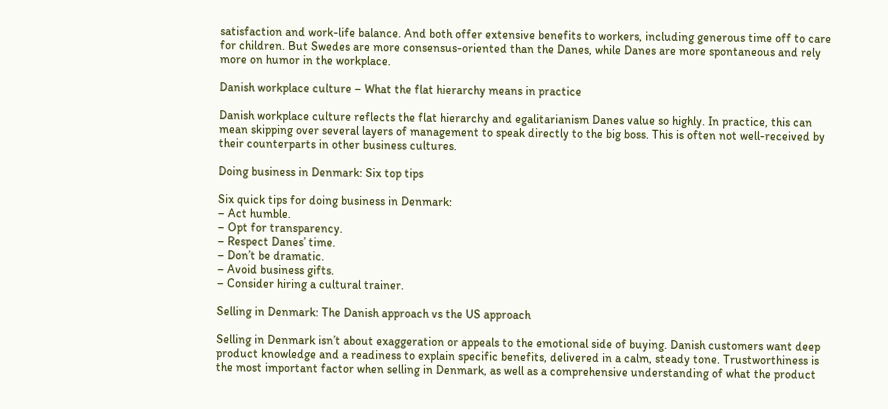satisfaction and work-life balance. And both offer extensive benefits to workers, including generous time off to care for children. But Swedes are more consensus-oriented than the Danes, while Danes are more spontaneous and rely more on humor in the workplace.

Danish workplace culture – What the flat hierarchy means in practice

Danish workplace culture reflects the flat hierarchy and egalitarianism Danes value so highly. In practice, this can mean skipping over several layers of management to speak directly to the big boss. This is often not well-received by their counterparts in other business cultures.

Doing business in Denmark: Six top tips

Six quick tips for doing business in Denmark:
– Act humble.
– Opt for transparency.
– Respect Danes’ time.
– Don’t be dramatic.
– Avoid business gifts.
– Consider hiring a cultural trainer.

Selling in Denmark: The Danish approach vs the US approach

Selling in Denmark isn’t about exaggeration or appeals to the emotional side of buying. Danish customers want deep product knowledge and a readiness to explain specific benefits, delivered in a calm, steady tone. Trustworthiness is the most important factor when selling in Denmark, as well as a comprehensive understanding of what the product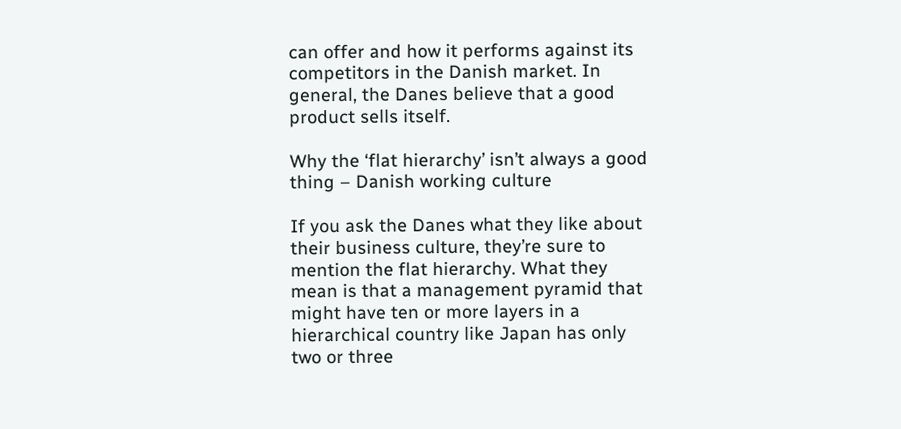can offer and how it performs against its competitors in the Danish market. In general, the Danes believe that a good product sells itself.

Why the ‘flat hierarchy’ isn’t always a good thing – Danish working culture

If you ask the Danes what they like about their business culture, they’re sure to mention the flat hierarchy. What they mean is that a management pyramid that might have ten or more layers in a hierarchical country like Japan has only two or three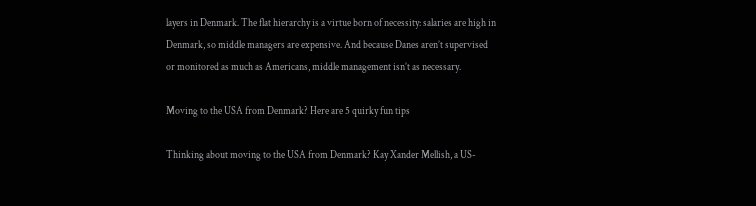layers in Denmark. The flat hierarchy is a virtue born of necessity: salaries are high in Denmark, so middle managers are expensive. And because Danes aren’t supervised or monitored as much as Americans, middle management isn’t as necessary.

Moving to the USA from Denmark? Here are 5 quirky fun tips

Thinking about moving to the USA from Denmark? Kay Xander Mellish, a US-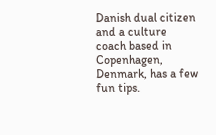Danish dual citizen and a culture coach based in Copenhagen, Denmark, has a few fun tips.